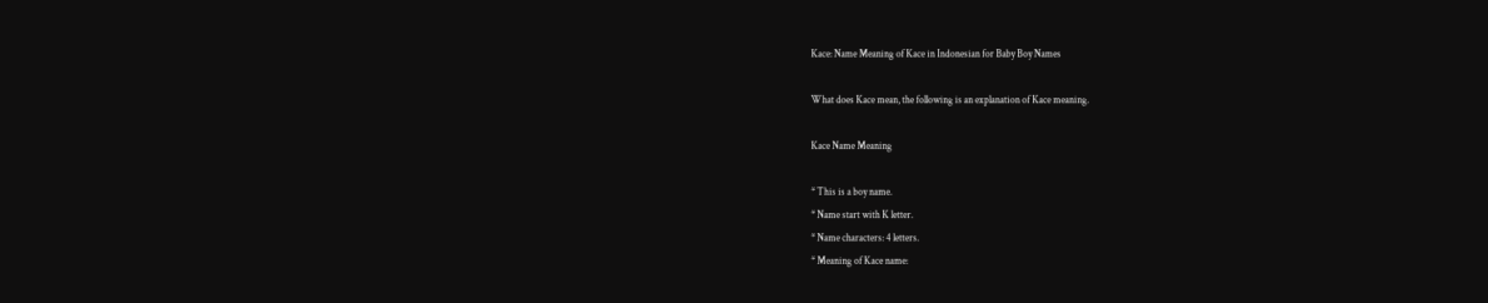Kace: Name Meaning of Kace in Indonesian for Baby Boy Names

What does Kace mean, the following is an explanation of Kace meaning.

Kace Name Meaning

* This is a boy name.
* Name start with K letter.
* Name characters: 4 letters.
* Meaning of Kace name: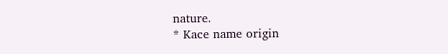nature.
* Kace name origin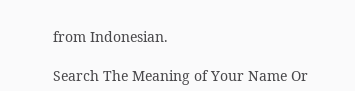from Indonesian.

Search The Meaning of Your Name Or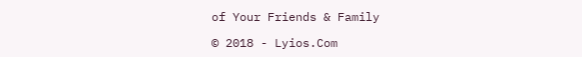of Your Friends & Family

© 2018 - Lyios.Com